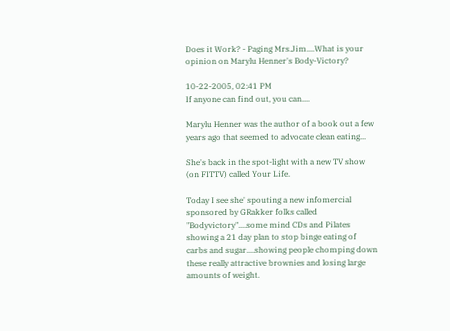Does it Work? - Paging Mrs.Jim....What is your opinion on Marylu Henner's Body-Victory?

10-22-2005, 02:41 PM
If anyone can find out, you can....

Marylu Henner was the author of a book out a few years ago that seemed to advocate clean eating...

She's back in the spot-light with a new TV show (on FITTV) called Your Life.

Today I see she' spouting a new infomercial sponsored by GRakker folks called "Bodyvictory"....some mind CDs and Pilates showing a 21 day plan to stop binge eating of carbs and sugar....showing people chomping down these really attractive brownies and losing large amounts of weight.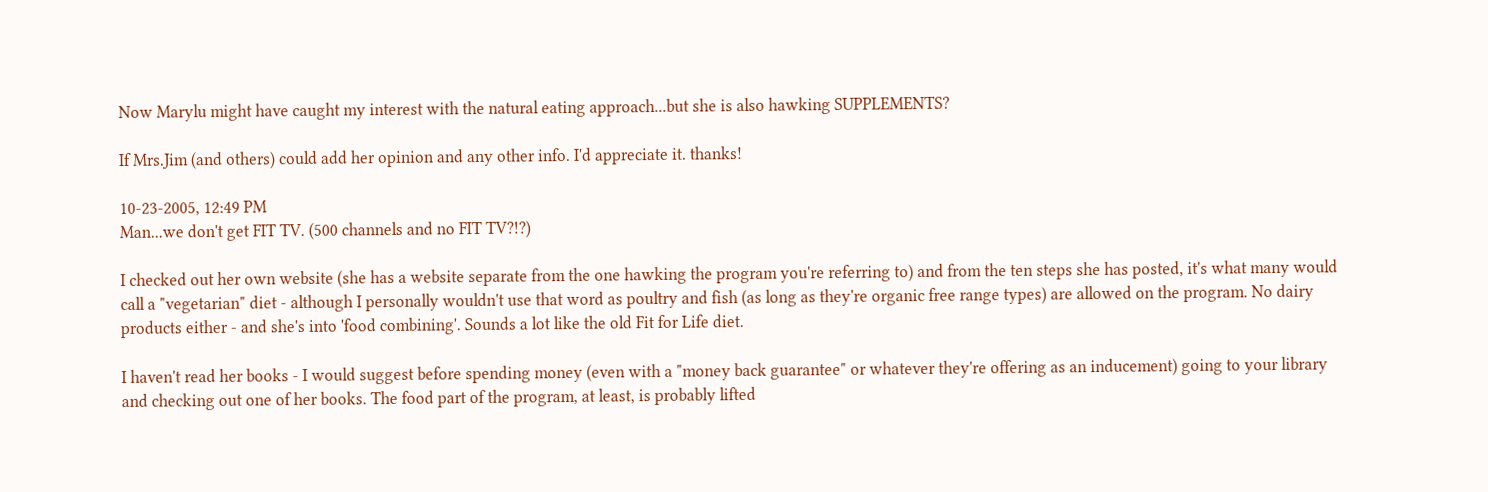Now Marylu might have caught my interest with the natural eating approach...but she is also hawking SUPPLEMENTS?

If Mrs.Jim (and others) could add her opinion and any other info. I'd appreciate it. thanks!

10-23-2005, 12:49 PM
Man...we don't get FIT TV. (500 channels and no FIT TV?!?)

I checked out her own website (she has a website separate from the one hawking the program you're referring to) and from the ten steps she has posted, it's what many would call a "vegetarian" diet - although I personally wouldn't use that word as poultry and fish (as long as they're organic free range types) are allowed on the program. No dairy products either - and she's into 'food combining'. Sounds a lot like the old Fit for Life diet.

I haven't read her books - I would suggest before spending money (even with a "money back guarantee" or whatever they're offering as an inducement) going to your library and checking out one of her books. The food part of the program, at least, is probably lifted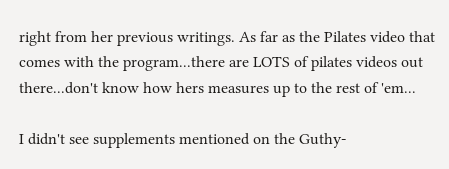right from her previous writings. As far as the Pilates video that comes with the program...there are LOTS of pilates videos out there...don't know how hers measures up to the rest of 'em...

I didn't see supplements mentioned on the Guthy-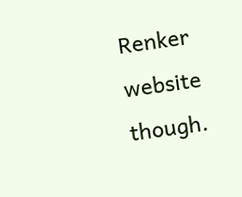Renker website though.